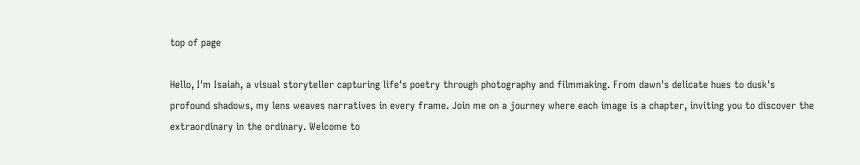top of page

Hello, I'm Isaiah, a visual storyteller capturing life's poetry through photography and filmmaking. From dawn's delicate hues to dusk's profound shadows, my lens weaves narratives in every frame. Join me on a journey where each image is a chapter, inviting you to discover the extraordinary in the ordinary. Welcome to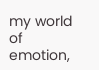my world of emotion,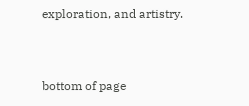exploration, and artistry.


bottom of page